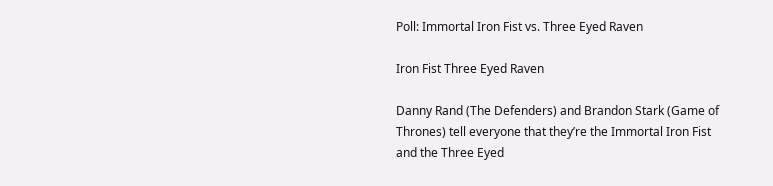Poll: Immortal Iron Fist vs. Three Eyed Raven

Iron Fist Three Eyed Raven

Danny Rand (The Defenders) and Brandon Stark (Game of Thrones) tell everyone that they’re the Immortal Iron Fist and the Three Eyed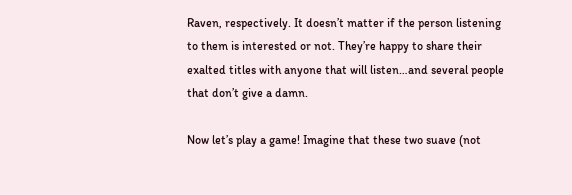Raven, respectively. It doesn’t matter if the person listening to them is interested or not. They’re happy to share their exalted titles with anyone that will listen…and several people that don’t give a damn.

Now let’s play a game! Imagine that these two suave (not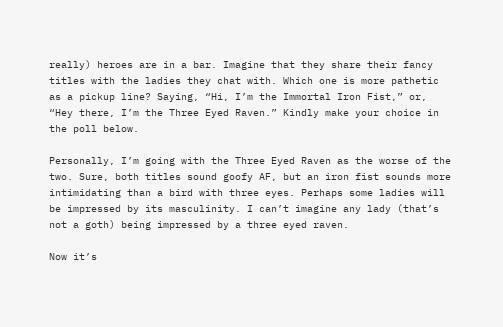really) heroes are in a bar. Imagine that they share their fancy titles with the ladies they chat with. Which one is more pathetic as a pickup line? Saying, “Hi, I’m the Immortal Iron Fist,” or, “Hey there, I’m the Three Eyed Raven.” Kindly make your choice in the poll below.

Personally, I’m going with the Three Eyed Raven as the worse of the two. Sure, both titles sound goofy AF, but an iron fist sounds more intimidating than a bird with three eyes. Perhaps some ladies will be impressed by its masculinity. I can’t imagine any lady (that’s not a goth) being impressed by a three eyed raven.

Now it’s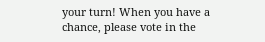your turn! When you have a chance, please vote in the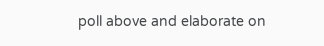poll above and elaborate on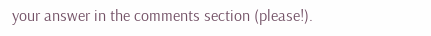your answer in the comments section (please!).